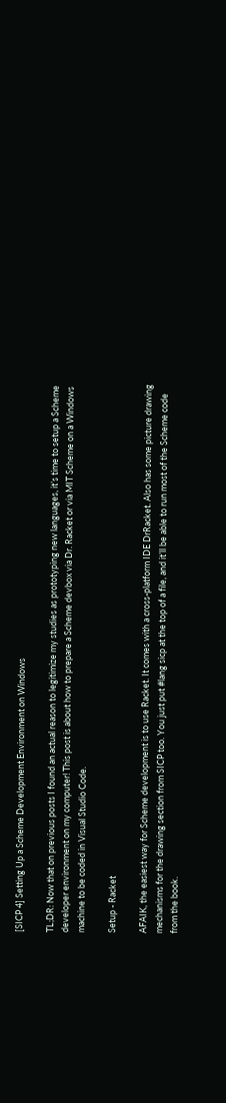[SICP 4] Setting Up a Scheme Development Environment on Windows

TL;DR: Now that on previous posts I found an actual reason to legitimize my studies as prototyping new languages, it’s time to setup a Scheme developer environment on my computer! This post is about how to prepare a Scheme devbox via Dr. Racket or via MIT Scheme on a Windows machine to be coded in Visual Studio Code.

Setup - Racket

AFAIK, the easiest way for Scheme development is to use Racket. It comes with a cross-platform IDE DrRacket. Also has some picture drawing mechanisms for the drawing section from SICP too. You just put #lang sicp at the top of a file, and it’ll be able to run most of the Scheme code from the book.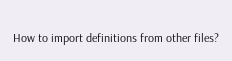How to import definitions from other files?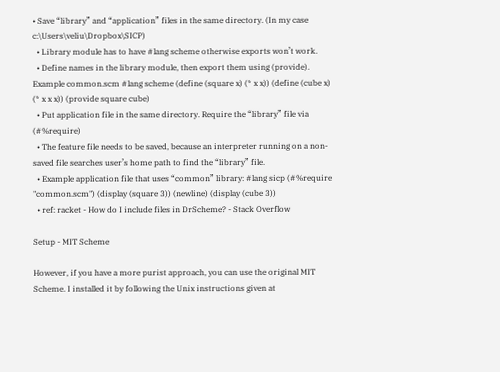• Save “library” and “application” files in the same directory. (In my case c:\Users\veliu\Dropbox\SICP)
  • Library module has to have #lang scheme otherwise exports won’t work.
  • Define names in the library module, then export them using (provide). Example common.scm #lang scheme (define (square x) (* x x)) (define (cube x) (* x x x)) (provide square cube)
  • Put application file in the same directory. Require the “library” file via (#%require)
  • The feature file needs to be saved, because an interpreter running on a non-saved file searches user’s home path to find the “library” file.
  • Example application file that uses “common” library: #lang sicp (#%require "common.scm") (display (square 3)) (newline) (display (cube 3))
  • ref: racket - How do I include files in DrScheme? - Stack Overflow

Setup - MIT Scheme

However, if you have a more purist approach, you can use the original MIT Scheme. I installed it by following the Unix instructions given at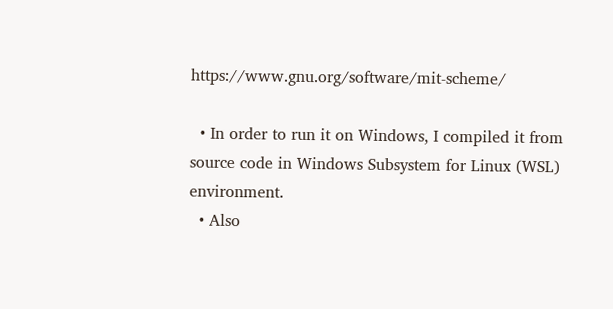https://www.gnu.org/software/mit-scheme/

  • In order to run it on Windows, I compiled it from source code in Windows Subsystem for Linux (WSL) environment.
  • Also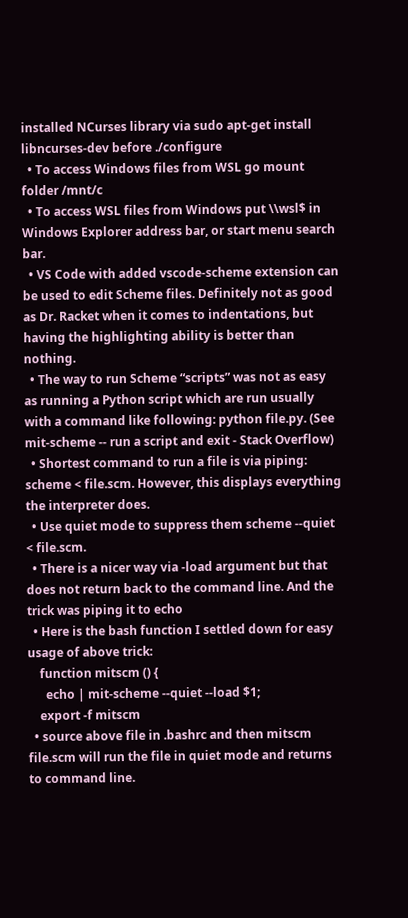installed NCurses library via sudo apt-get install libncurses-dev before ./configure
  • To access Windows files from WSL go mount folder /mnt/c
  • To access WSL files from Windows put \\wsl$ in Windows Explorer address bar, or start menu search bar.
  • VS Code with added vscode-scheme extension can be used to edit Scheme files. Definitely not as good as Dr. Racket when it comes to indentations, but having the highlighting ability is better than nothing.
  • The way to run Scheme “scripts” was not as easy as running a Python script which are run usually with a command like following: python file.py. (See mit-scheme -- run a script and exit - Stack Overflow)
  • Shortest command to run a file is via piping: scheme < file.scm. However, this displays everything the interpreter does.
  • Use quiet mode to suppress them scheme --quiet < file.scm.
  • There is a nicer way via -load argument but that does not return back to the command line. And the trick was piping it to echo
  • Here is the bash function I settled down for easy usage of above trick:
    function mitscm () {
      echo | mit-scheme --quiet --load $1;
    export -f mitscm
  • source above file in .bashrc and then mitscm file.scm will run the file in quiet mode and returns to command line.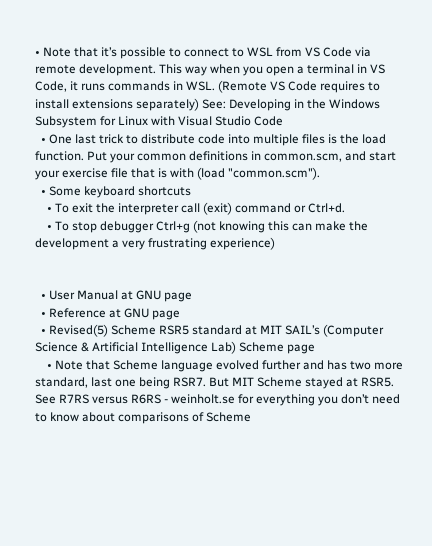• Note that it’s possible to connect to WSL from VS Code via remote development. This way when you open a terminal in VS Code, it runs commands in WSL. (Remote VS Code requires to install extensions separately) See: Developing in the Windows Subsystem for Linux with Visual Studio Code
  • One last trick to distribute code into multiple files is the load function. Put your common definitions in common.scm, and start your exercise file that is with (load "common.scm").
  • Some keyboard shortcuts
    • To exit the interpreter call (exit) command or Ctrl+d.
    • To stop debugger Ctrl+g (not knowing this can make the development a very frustrating experience)


  • User Manual at GNU page
  • Reference at GNU page
  • Revised(5) Scheme RSR5 standard at MIT SAIL’s (Computer Science & Artificial Intelligence Lab) Scheme page
    • Note that Scheme language evolved further and has two more standard, last one being RSR7. But MIT Scheme stayed at RSR5. See R7RS versus R6RS - weinholt.se for everything you don’t need to know about comparisons of Scheme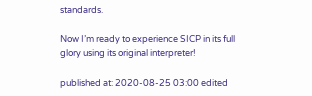standards.

Now I’m ready to experience SICP in its full glory using its original interpreter!

published at: 2020-08-25 03:00 edited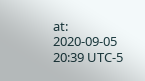at: 2020-09-05 20:39 UTC-5